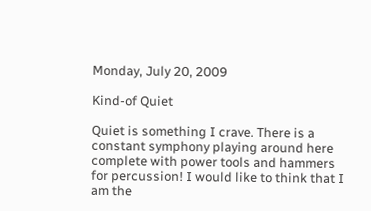Monday, July 20, 2009

Kind-of Quiet

Quiet is something I crave. There is a constant symphony playing around here complete with power tools and hammers for percussion! I would like to think that I am the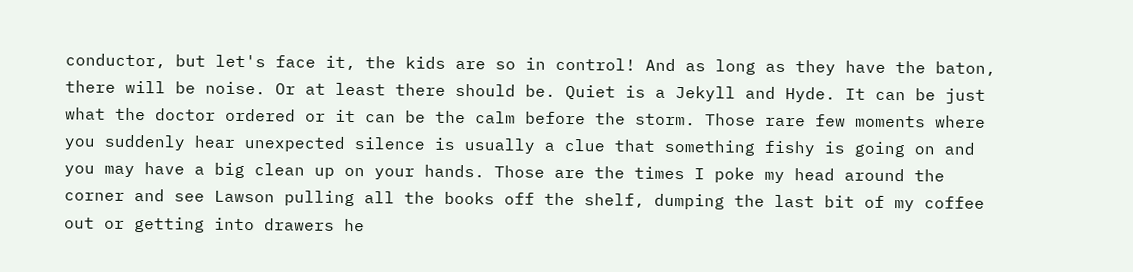conductor, but let's face it, the kids are so in control! And as long as they have the baton, there will be noise. Or at least there should be. Quiet is a Jekyll and Hyde. It can be just what the doctor ordered or it can be the calm before the storm. Those rare few moments where you suddenly hear unexpected silence is usually a clue that something fishy is going on and you may have a big clean up on your hands. Those are the times I poke my head around the corner and see Lawson pulling all the books off the shelf, dumping the last bit of my coffee out or getting into drawers he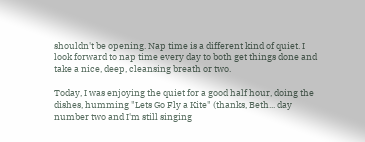shouldn't be opening. Nap time is a different kind of quiet. I look forward to nap time every day to both get things done and take a nice, deep, cleansing breath or two.

Today, I was enjoying the quiet for a good half hour, doing the dishes, humming "Lets Go Fly a Kite" (thanks, Beth... day number two and I'm still singing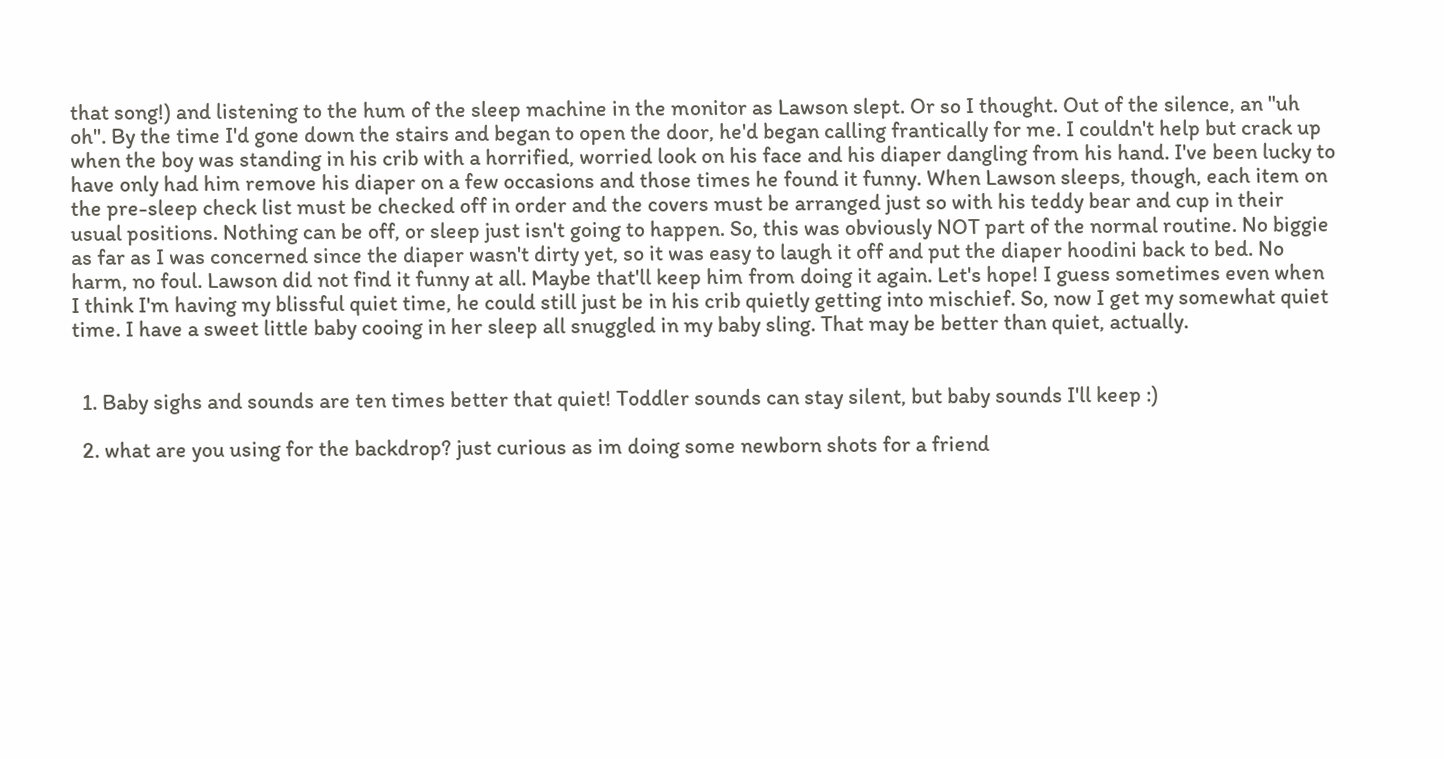that song!) and listening to the hum of the sleep machine in the monitor as Lawson slept. Or so I thought. Out of the silence, an "uh oh". By the time I'd gone down the stairs and began to open the door, he'd began calling frantically for me. I couldn't help but crack up when the boy was standing in his crib with a horrified, worried look on his face and his diaper dangling from his hand. I've been lucky to have only had him remove his diaper on a few occasions and those times he found it funny. When Lawson sleeps, though, each item on the pre-sleep check list must be checked off in order and the covers must be arranged just so with his teddy bear and cup in their usual positions. Nothing can be off, or sleep just isn't going to happen. So, this was obviously NOT part of the normal routine. No biggie as far as I was concerned since the diaper wasn't dirty yet, so it was easy to laugh it off and put the diaper hoodini back to bed. No harm, no foul. Lawson did not find it funny at all. Maybe that'll keep him from doing it again. Let's hope! I guess sometimes even when I think I'm having my blissful quiet time, he could still just be in his crib quietly getting into mischief. So, now I get my somewhat quiet time. I have a sweet little baby cooing in her sleep all snuggled in my baby sling. That may be better than quiet, actually.


  1. Baby sighs and sounds are ten times better that quiet! Toddler sounds can stay silent, but baby sounds I'll keep :)

  2. what are you using for the backdrop? just curious as im doing some newborn shots for a friend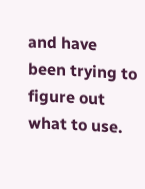and have been trying to figure out what to use.